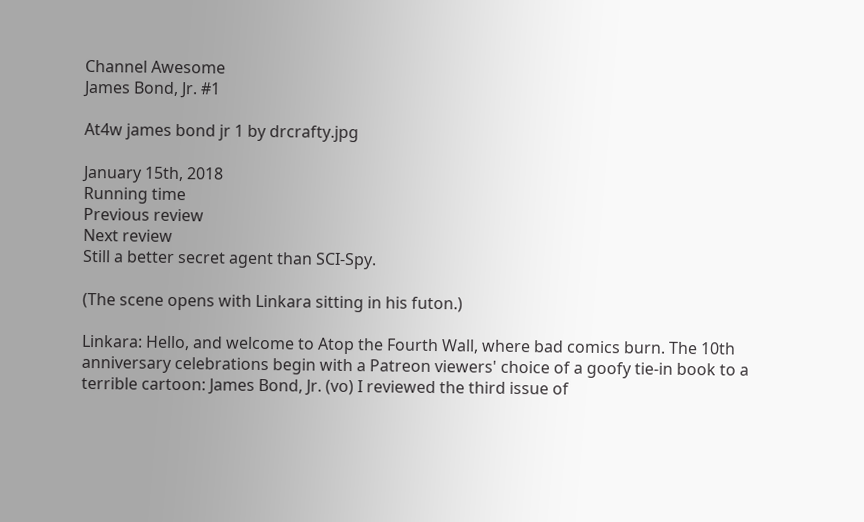Channel Awesome
James Bond, Jr. #1

At4w james bond jr 1 by drcrafty.jpg

January 15th, 2018
Running time
Previous review
Next review
Still a better secret agent than SCI-Spy.

(The scene opens with Linkara sitting in his futon.)

Linkara: Hello, and welcome to Atop the Fourth Wall, where bad comics burn. The 10th anniversary celebrations begin with a Patreon viewers' choice of a goofy tie-in book to a terrible cartoon: James Bond, Jr. (vo) I reviewed the third issue of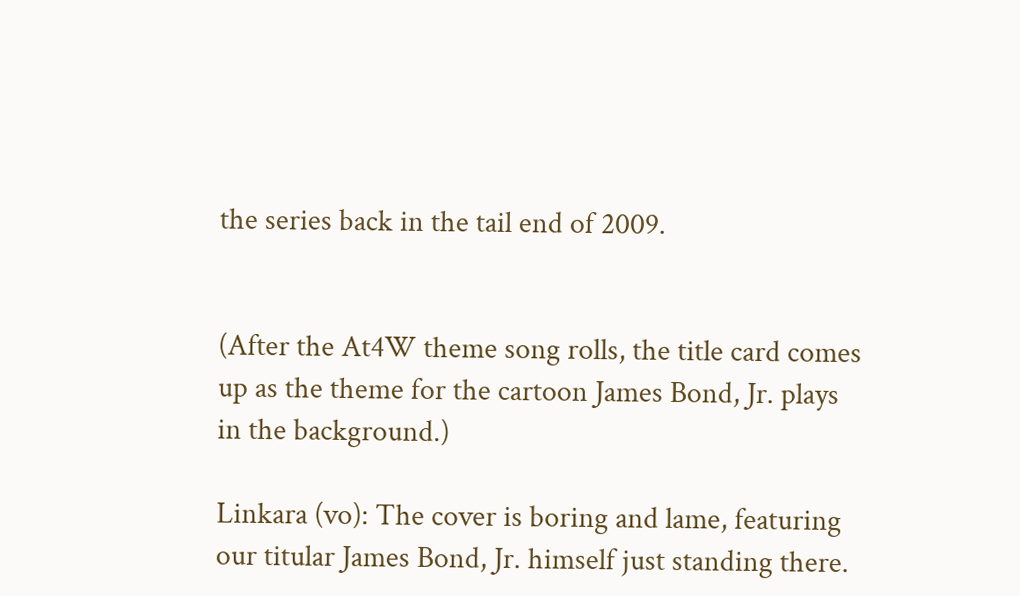the series back in the tail end of 2009.


(After the At4W theme song rolls, the title card comes up as the theme for the cartoon James Bond, Jr. plays in the background.)

Linkara (vo): The cover is boring and lame, featuring our titular James Bond, Jr. himself just standing there.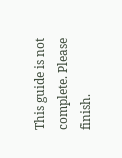This guide is not complete. Please finish.